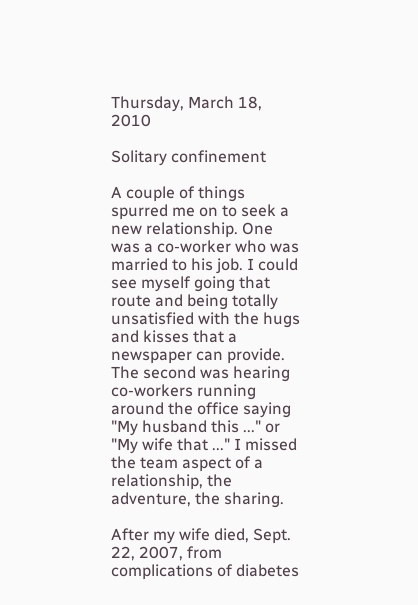Thursday, March 18, 2010

Solitary confinement

A couple of things spurred me on to seek a new relationship. One was a co-worker who was married to his job. I could see myself going that route and being totally unsatisfied with the hugs and kisses that a newspaper can provide. The second was hearing co-workers running around the office saying "My husband this ..." or "My wife that ..." I missed the team aspect of a relationship, the adventure, the sharing.

After my wife died, Sept. 22, 2007, from complications of diabetes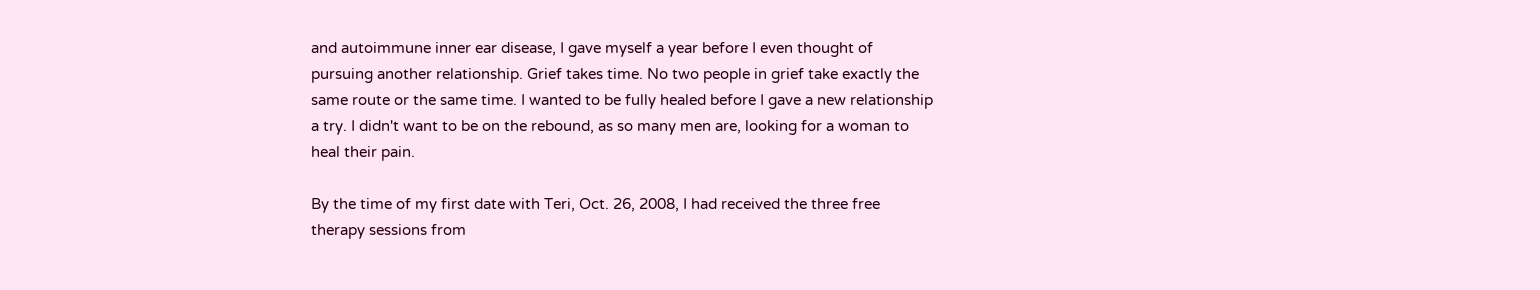and autoimmune inner ear disease, I gave myself a year before I even thought of pursuing another relationship. Grief takes time. No two people in grief take exactly the same route or the same time. I wanted to be fully healed before I gave a new relationship a try. I didn't want to be on the rebound, as so many men are, looking for a woman to heal their pain.

By the time of my first date with Teri, Oct. 26, 2008, I had received the three free therapy sessions from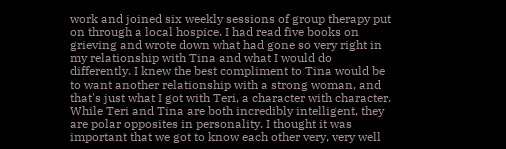work and joined six weekly sessions of group therapy put on through a local hospice. I had read five books on grieving and wrote down what had gone so very right in my relationship with Tina and what I would do differently. I knew the best compliment to Tina would be to want another relationship with a strong woman, and that's just what I got with Teri, a character with character. While Teri and Tina are both incredibly intelligent, they are polar opposites in personality. I thought it was important that we got to know each other very, very well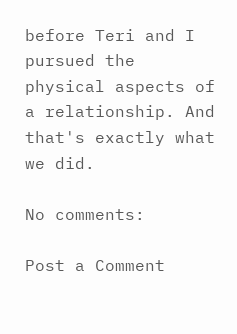before Teri and I pursued the physical aspects of a relationship. And that's exactly what we did.

No comments:

Post a Comment